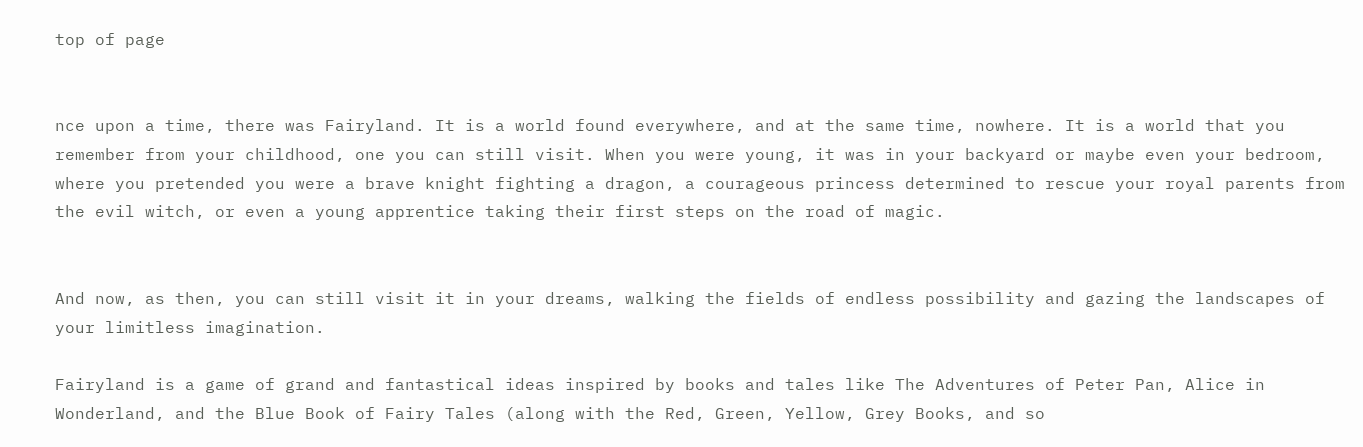top of page


nce upon a time, there was Fairyland. It is a world found everywhere, and at the same time, nowhere. It is a world that you remember from your childhood, one you can still visit. When you were young, it was in your backyard or maybe even your bedroom, where you pretended you were a brave knight fighting a dragon, a courageous princess determined to rescue your royal parents from the evil witch, or even a young apprentice taking their first steps on the road of magic.


And now, as then, you can still visit it in your dreams, walking the fields of endless possibility and gazing the landscapes of your limitless imagination.

Fairyland is a game of grand and fantastical ideas inspired by books and tales like The Adventures of Peter Pan, Alice in Wonderland, and the Blue Book of Fairy Tales (along with the Red, Green, Yellow, Grey Books, and so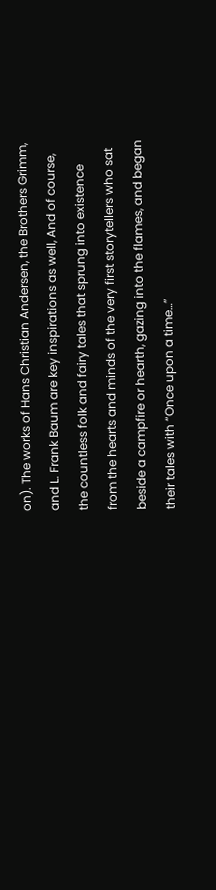on). The works of Hans Christian Andersen, the Brothers Grimm, and L. Frank Baum are key inspirations as well, And of course, the countless folk and fairy tales that sprung into existence from the hearts and minds of the very first storytellers who sat beside a campfire or hearth, gazing into the flames, and began their tales with “Once upon a time…”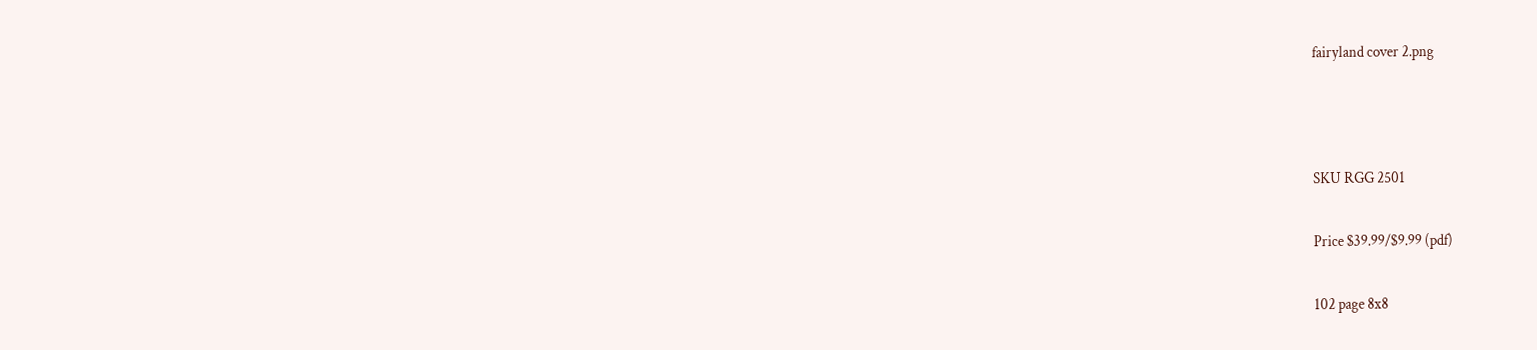fairyland cover 2.png



SKU RGG 2501

Price $39.99/$9.99 (pdf)

102 page 8x8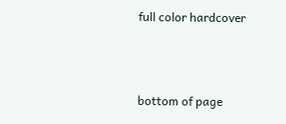full color hardcover



bottom of page